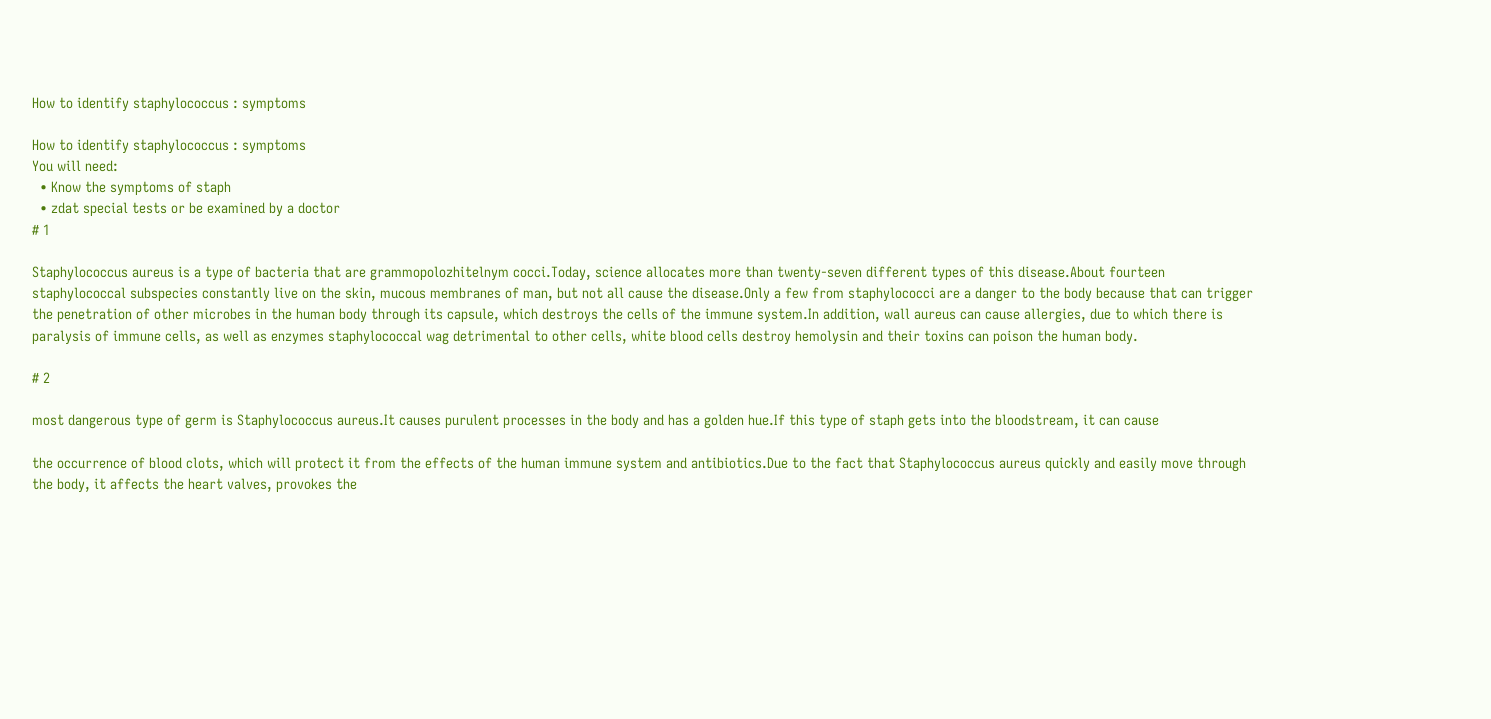How to identify staphylococcus : symptoms

How to identify staphylococcus : symptoms
You will need:
  • Know the symptoms of staph
  • zdat special tests or be examined by a doctor
# 1

Staphylococcus aureus is a type of bacteria that are grammopolozhitelnym cocci.Today, science allocates more than twenty-seven different types of this disease.About fourteen staphylococcal subspecies constantly live on the skin, mucous membranes of man, but not all cause the disease.Only a few from staphylococci are a danger to the body because that can trigger the penetration of other microbes in the human body through its capsule, which destroys the cells of the immune system.In addition, wall aureus can cause allergies, due to which there is paralysis of immune cells, as well as enzymes staphylococcal wag detrimental to other cells, white blood cells destroy hemolysin and their toxins can poison the human body.

# 2

most dangerous type of germ is Staphylococcus aureus.It causes purulent processes in the body and has a golden hue.If this type of staph gets into the bloodstream, it can cause

the occurrence of blood clots, which will protect it from the effects of the human immune system and antibiotics.Due to the fact that Staphylococcus aureus quickly and easily move through the body, it affects the heart valves, provokes the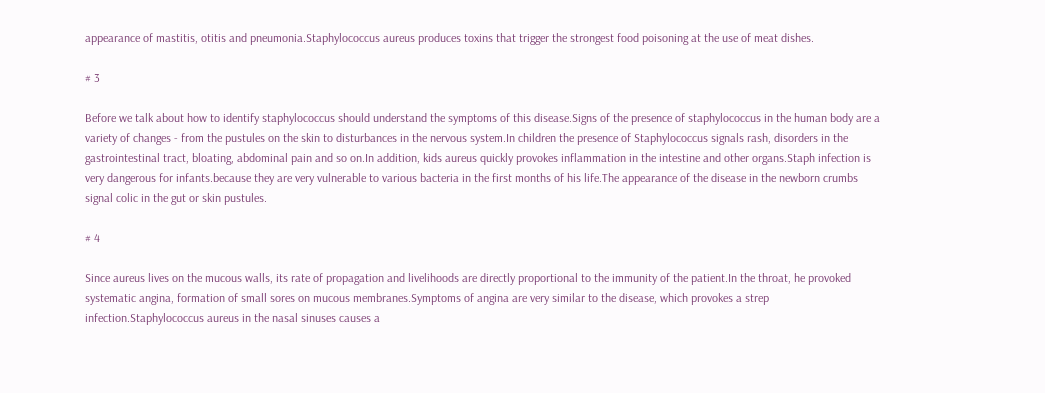appearance of mastitis, otitis and pneumonia.Staphylococcus aureus produces toxins that trigger the strongest food poisoning at the use of meat dishes.

# 3

Before we talk about how to identify staphylococcus should understand the symptoms of this disease.Signs of the presence of staphylococcus in the human body are a variety of changes - from the pustules on the skin to disturbances in the nervous system.In children the presence of Staphylococcus signals rash, disorders in the gastrointestinal tract, bloating, abdominal pain and so on.In addition, kids aureus quickly provokes inflammation in the intestine and other organs.Staph infection is very dangerous for infants.because they are very vulnerable to various bacteria in the first months of his life.The appearance of the disease in the newborn crumbs signal colic in the gut or skin pustules.

# 4

Since aureus lives on the mucous walls, its rate of propagation and livelihoods are directly proportional to the immunity of the patient.In the throat, he provoked systematic angina, formation of small sores on mucous membranes.Symptoms of angina are very similar to the disease, which provokes a strep infection.Staphylococcus aureus in the nasal sinuses causes a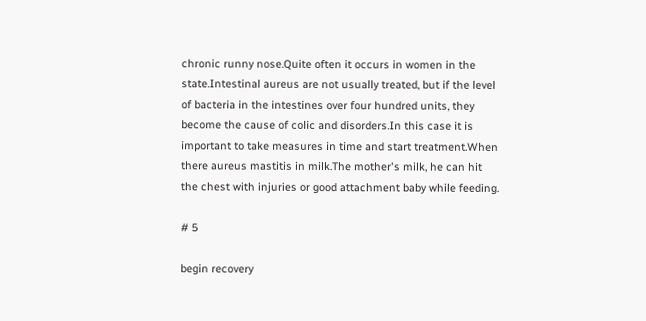chronic runny nose.Quite often it occurs in women in the state.Intestinal aureus are not usually treated, but if the level of bacteria in the intestines over four hundred units, they become the cause of colic and disorders.In this case it is important to take measures in time and start treatment.When there aureus mastitis in milk.The mother's milk, he can hit the chest with injuries or good attachment baby while feeding.

# 5

begin recovery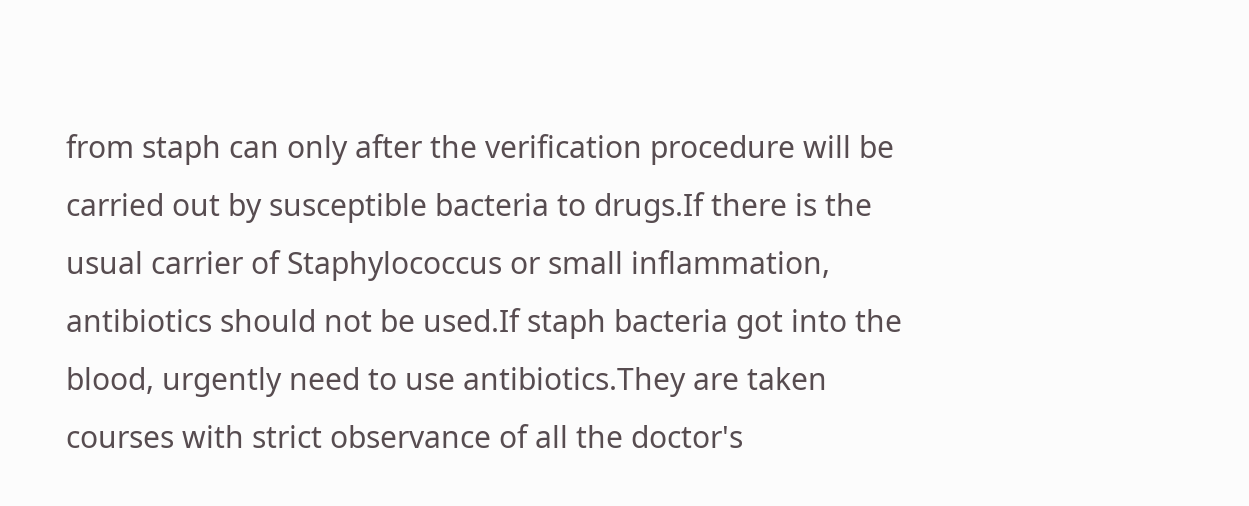from staph can only after the verification procedure will be carried out by susceptible bacteria to drugs.If there is the usual carrier of Staphylococcus or small inflammation, antibiotics should not be used.If staph bacteria got into the blood, urgently need to use antibiotics.They are taken courses with strict observance of all the doctor's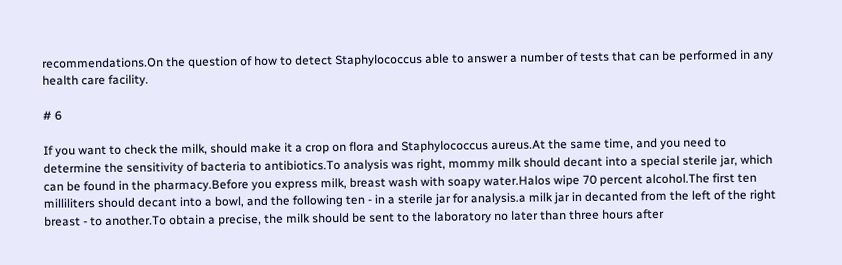recommendations.On the question of how to detect Staphylococcus able to answer a number of tests that can be performed in any health care facility.

# 6

If you want to check the milk, should make it a crop on flora and Staphylococcus aureus.At the same time, and you need to determine the sensitivity of bacteria to antibiotics.To analysis was right, mommy milk should decant into a special sterile jar, which can be found in the pharmacy.Before you express milk, breast wash with soapy water.Halos wipe 70 percent alcohol.The first ten milliliters should decant into a bowl, and the following ten - in a sterile jar for analysis.a milk jar in decanted from the left of the right breast - to another.To obtain a precise, the milk should be sent to the laboratory no later than three hours after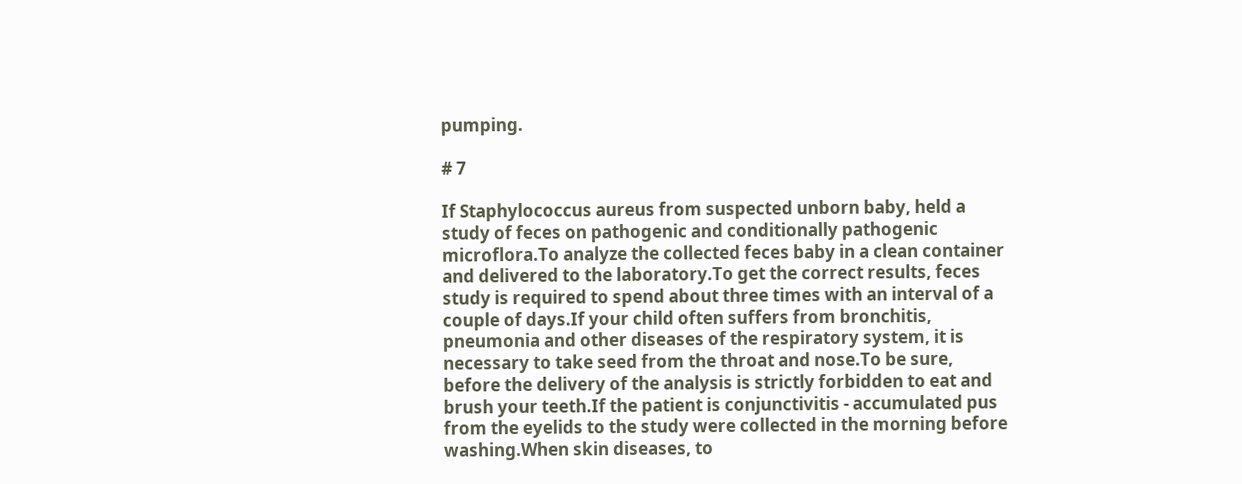pumping.

# 7

If Staphylococcus aureus from suspected unborn baby, held a study of feces on pathogenic and conditionally pathogenic microflora.To analyze the collected feces baby in a clean container and delivered to the laboratory.To get the correct results, feces study is required to spend about three times with an interval of a couple of days.If your child often suffers from bronchitis, pneumonia and other diseases of the respiratory system, it is necessary to take seed from the throat and nose.To be sure, before the delivery of the analysis is strictly forbidden to eat and brush your teeth.If the patient is conjunctivitis - accumulated pus from the eyelids to the study were collected in the morning before washing.When skin diseases, to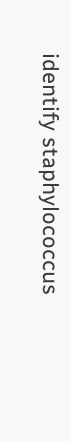identify staphylococcus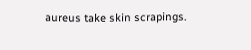aureus take skin scrapings.